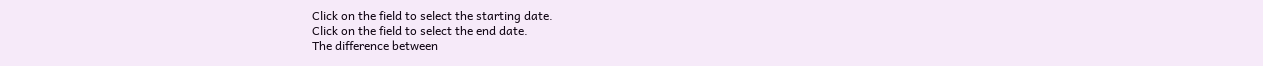Click on the field to select the starting date.
Click on the field to select the end date.
The difference between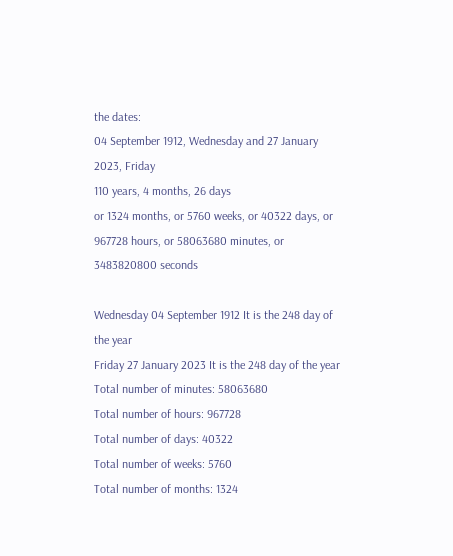the dates:
04 September 1912, Wednesday and 27 January 2023, Friday
110 years, 4 months, 26 days
or 1324 months, or 5760 weeks, or 40322 days, or 967728 hours, or 58063680 minutes, or 3483820800 seconds

Wednesday 04 September 1912 It is the 248 day of the year
Friday 27 January 2023 It is the 248 day of the year
Total number of minutes: 58063680
Total number of hours: 967728
Total number of days: 40322
Total number of weeks: 5760
Total number of months: 1324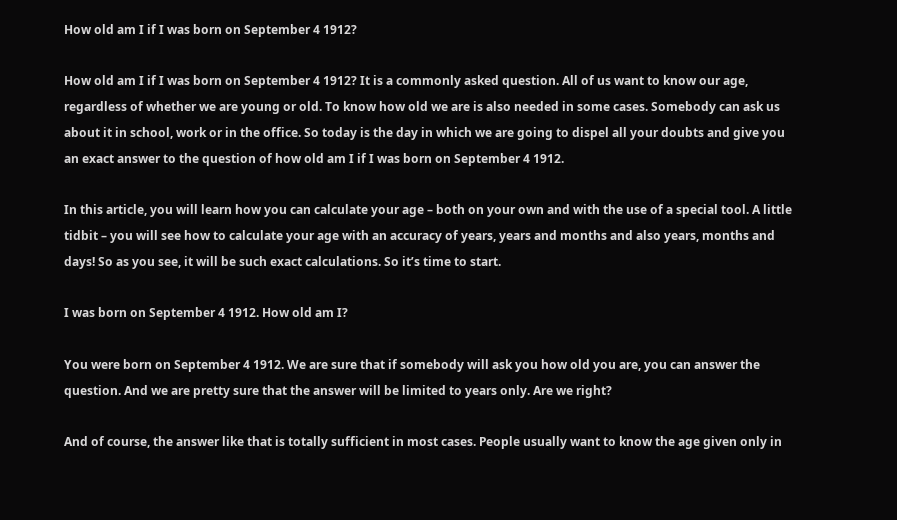How old am I if I was born on September 4 1912?

How old am I if I was born on September 4 1912? It is a commonly asked question. All of us want to know our age, regardless of whether we are young or old. To know how old we are is also needed in some cases. Somebody can ask us about it in school, work or in the office. So today is the day in which we are going to dispel all your doubts and give you an exact answer to the question of how old am I if I was born on September 4 1912.

In this article, you will learn how you can calculate your age – both on your own and with the use of a special tool. A little tidbit – you will see how to calculate your age with an accuracy of years, years and months and also years, months and days! So as you see, it will be such exact calculations. So it’s time to start.

I was born on September 4 1912. How old am I?

You were born on September 4 1912. We are sure that if somebody will ask you how old you are, you can answer the question. And we are pretty sure that the answer will be limited to years only. Are we right?

And of course, the answer like that is totally sufficient in most cases. People usually want to know the age given only in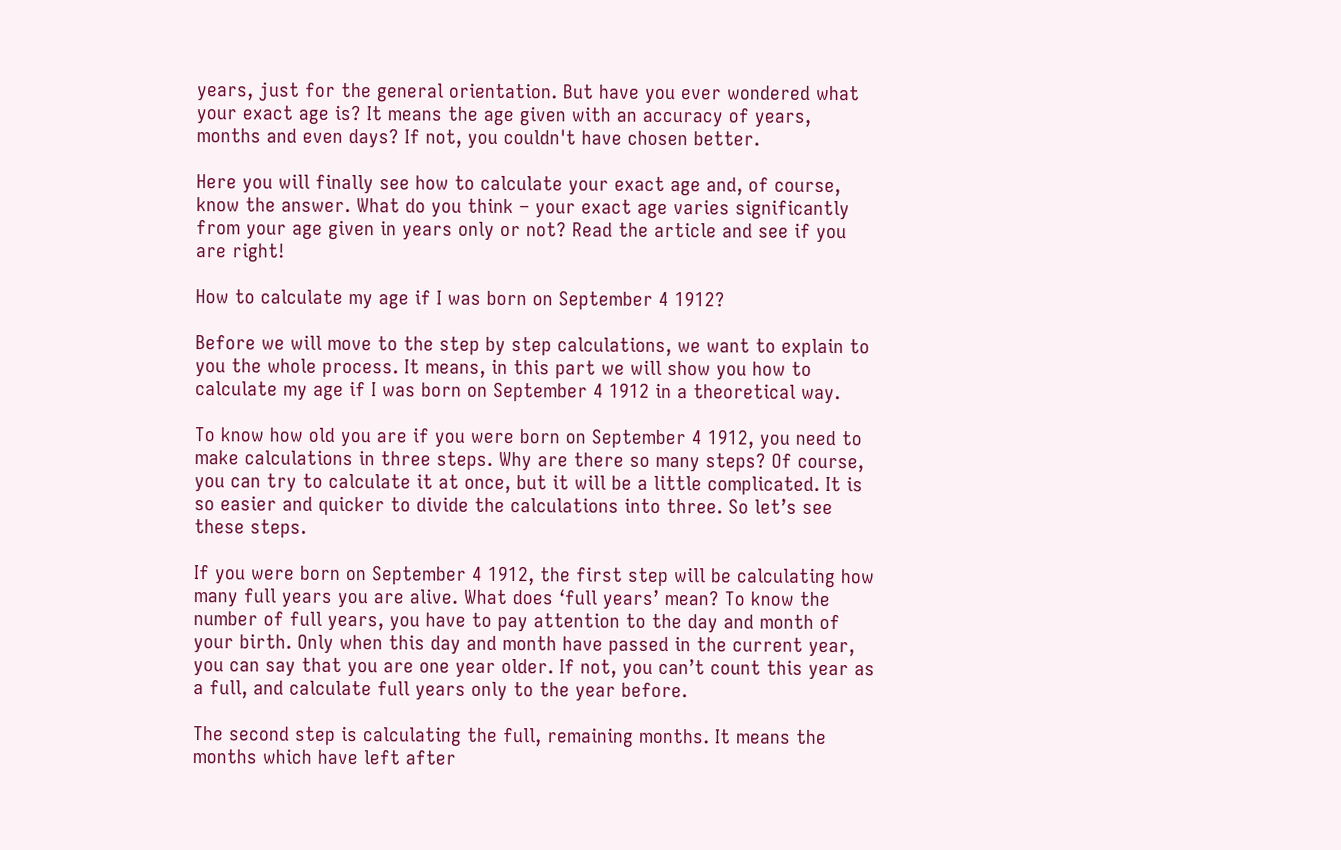years, just for the general orientation. But have you ever wondered what your exact age is? It means the age given with an accuracy of years, months and even days? If not, you couldn't have chosen better.

Here you will finally see how to calculate your exact age and, of course, know the answer. What do you think – your exact age varies significantly from your age given in years only or not? Read the article and see if you are right!

How to calculate my age if I was born on September 4 1912?

Before we will move to the step by step calculations, we want to explain to you the whole process. It means, in this part we will show you how to calculate my age if I was born on September 4 1912 in a theoretical way.

To know how old you are if you were born on September 4 1912, you need to make calculations in three steps. Why are there so many steps? Of course, you can try to calculate it at once, but it will be a little complicated. It is so easier and quicker to divide the calculations into three. So let’s see these steps.

If you were born on September 4 1912, the first step will be calculating how many full years you are alive. What does ‘full years’ mean? To know the number of full years, you have to pay attention to the day and month of your birth. Only when this day and month have passed in the current year, you can say that you are one year older. If not, you can’t count this year as a full, and calculate full years only to the year before.

The second step is calculating the full, remaining months. It means the months which have left after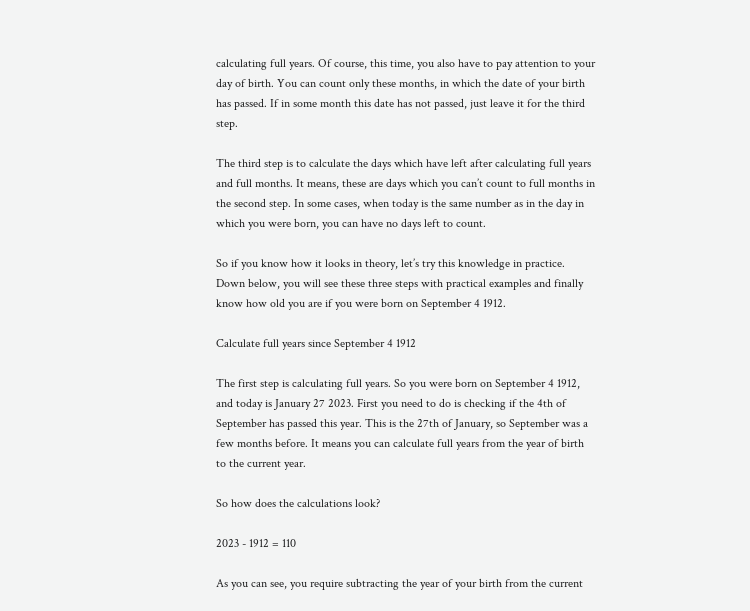calculating full years. Of course, this time, you also have to pay attention to your day of birth. You can count only these months, in which the date of your birth has passed. If in some month this date has not passed, just leave it for the third step.

The third step is to calculate the days which have left after calculating full years and full months. It means, these are days which you can’t count to full months in the second step. In some cases, when today is the same number as in the day in which you were born, you can have no days left to count.

So if you know how it looks in theory, let’s try this knowledge in practice. Down below, you will see these three steps with practical examples and finally know how old you are if you were born on September 4 1912.

Calculate full years since September 4 1912

The first step is calculating full years. So you were born on September 4 1912, and today is January 27 2023. First you need to do is checking if the 4th of September has passed this year. This is the 27th of January, so September was a few months before. It means you can calculate full years from the year of birth to the current year.

So how does the calculations look?

2023 - 1912 = 110

As you can see, you require subtracting the year of your birth from the current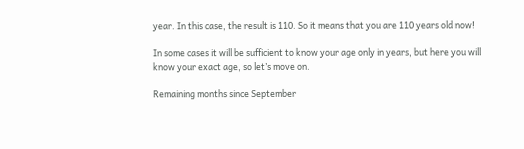year. In this case, the result is 110. So it means that you are 110 years old now!

In some cases it will be sufficient to know your age only in years, but here you will know your exact age, so let’s move on.

Remaining months since September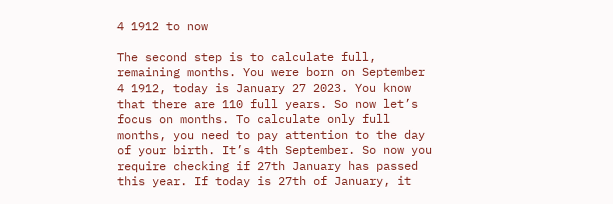4 1912 to now

The second step is to calculate full, remaining months. You were born on September 4 1912, today is January 27 2023. You know that there are 110 full years. So now let’s focus on months. To calculate only full months, you need to pay attention to the day of your birth. It’s 4th September. So now you require checking if 27th January has passed this year. If today is 27th of January, it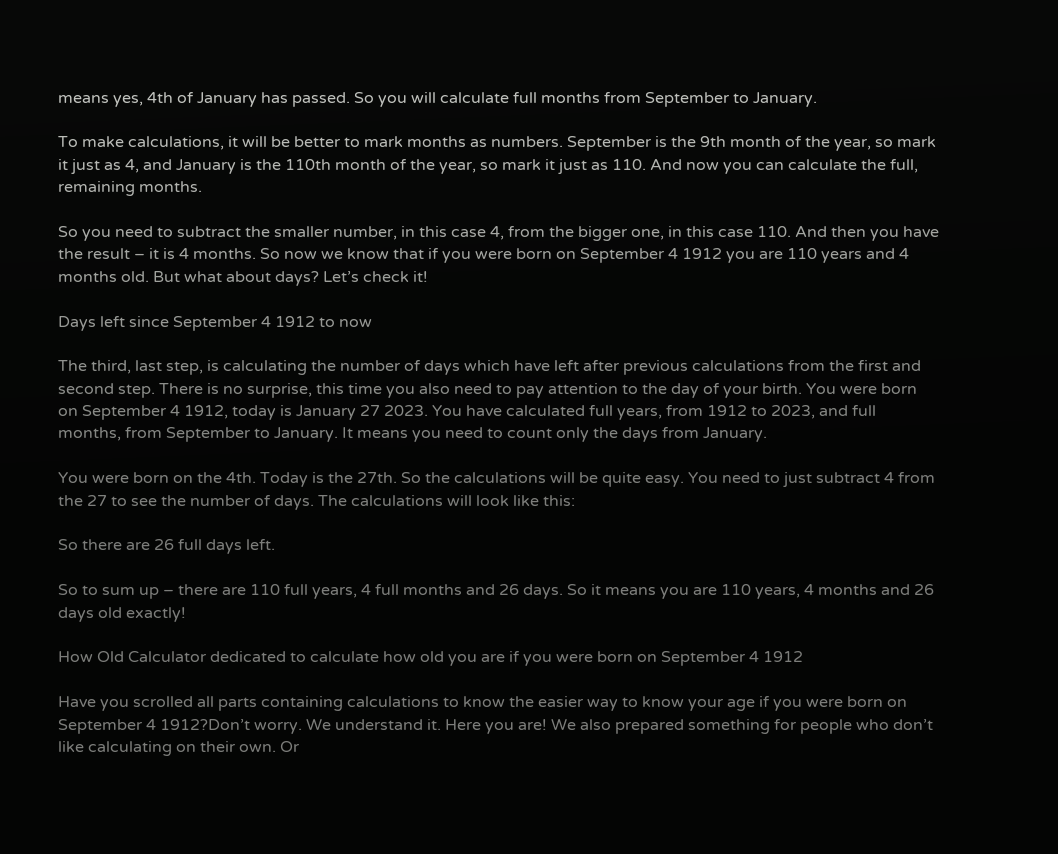means yes, 4th of January has passed. So you will calculate full months from September to January.

To make calculations, it will be better to mark months as numbers. September is the 9th month of the year, so mark it just as 4, and January is the 110th month of the year, so mark it just as 110. And now you can calculate the full, remaining months.

So you need to subtract the smaller number, in this case 4, from the bigger one, in this case 110. And then you have the result – it is 4 months. So now we know that if you were born on September 4 1912 you are 110 years and 4 months old. But what about days? Let’s check it!

Days left since September 4 1912 to now

The third, last step, is calculating the number of days which have left after previous calculations from the first and second step. There is no surprise, this time you also need to pay attention to the day of your birth. You were born on September 4 1912, today is January 27 2023. You have calculated full years, from 1912 to 2023, and full months, from September to January. It means you need to count only the days from January.

You were born on the 4th. Today is the 27th. So the calculations will be quite easy. You need to just subtract 4 from the 27 to see the number of days. The calculations will look like this:

So there are 26 full days left.

So to sum up – there are 110 full years, 4 full months and 26 days. So it means you are 110 years, 4 months and 26 days old exactly!

How Old Calculator dedicated to calculate how old you are if you were born on September 4 1912

Have you scrolled all parts containing calculations to know the easier way to know your age if you were born on September 4 1912?Don’t worry. We understand it. Here you are! We also prepared something for people who don’t like calculating on their own. Or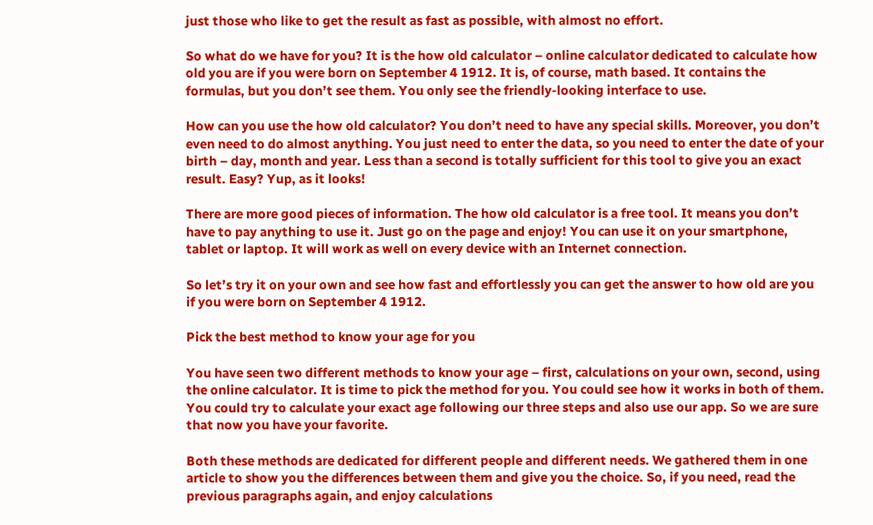just those who like to get the result as fast as possible, with almost no effort.

So what do we have for you? It is the how old calculator – online calculator dedicated to calculate how old you are if you were born on September 4 1912. It is, of course, math based. It contains the formulas, but you don’t see them. You only see the friendly-looking interface to use.

How can you use the how old calculator? You don’t need to have any special skills. Moreover, you don’t even need to do almost anything. You just need to enter the data, so you need to enter the date of your birth – day, month and year. Less than a second is totally sufficient for this tool to give you an exact result. Easy? Yup, as it looks!

There are more good pieces of information. The how old calculator is a free tool. It means you don’t have to pay anything to use it. Just go on the page and enjoy! You can use it on your smartphone, tablet or laptop. It will work as well on every device with an Internet connection.

So let’s try it on your own and see how fast and effortlessly you can get the answer to how old are you if you were born on September 4 1912.

Pick the best method to know your age for you

You have seen two different methods to know your age – first, calculations on your own, second, using the online calculator. It is time to pick the method for you. You could see how it works in both of them. You could try to calculate your exact age following our three steps and also use our app. So we are sure that now you have your favorite.

Both these methods are dedicated for different people and different needs. We gathered them in one article to show you the differences between them and give you the choice. So, if you need, read the previous paragraphs again, and enjoy calculations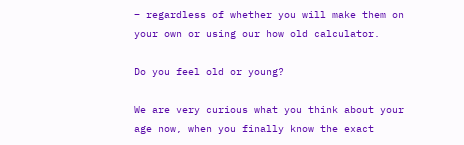– regardless of whether you will make them on your own or using our how old calculator.

Do you feel old or young?

We are very curious what you think about your age now, when you finally know the exact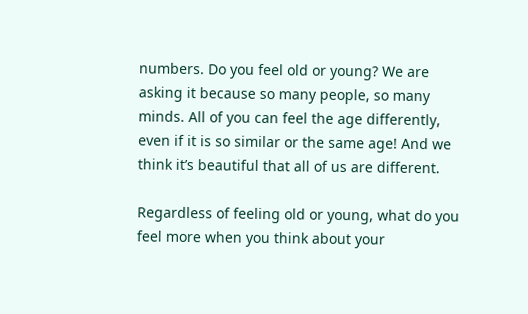numbers. Do you feel old or young? We are asking it because so many people, so many minds. All of you can feel the age differently, even if it is so similar or the same age! And we think it’s beautiful that all of us are different.

Regardless of feeling old or young, what do you feel more when you think about your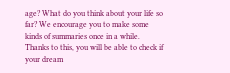age? What do you think about your life so far? We encourage you to make some kinds of summaries once in a while. Thanks to this, you will be able to check if your dream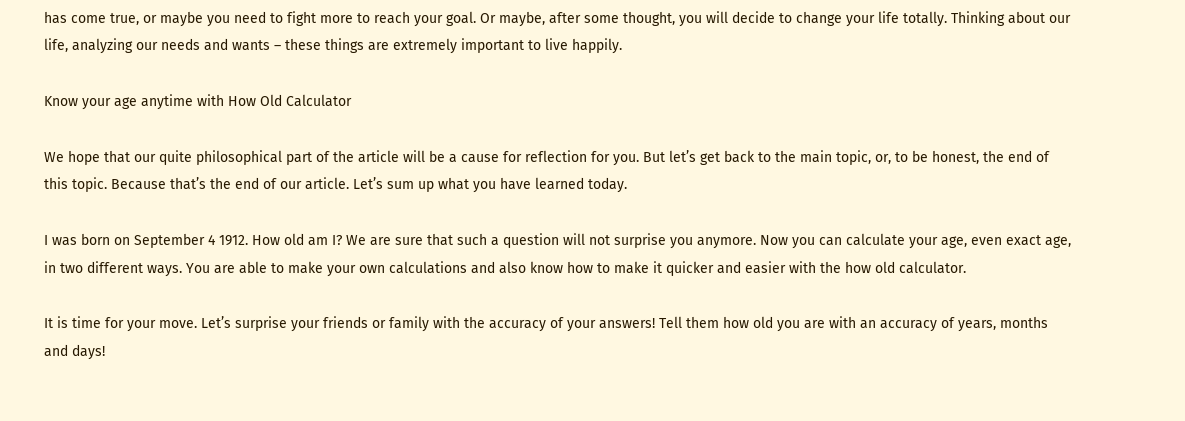has come true, or maybe you need to fight more to reach your goal. Or maybe, after some thought, you will decide to change your life totally. Thinking about our life, analyzing our needs and wants – these things are extremely important to live happily.

Know your age anytime with How Old Calculator

We hope that our quite philosophical part of the article will be a cause for reflection for you. But let’s get back to the main topic, or, to be honest, the end of this topic. Because that’s the end of our article. Let’s sum up what you have learned today.

I was born on September 4 1912. How old am I? We are sure that such a question will not surprise you anymore. Now you can calculate your age, even exact age, in two different ways. You are able to make your own calculations and also know how to make it quicker and easier with the how old calculator.

It is time for your move. Let’s surprise your friends or family with the accuracy of your answers! Tell them how old you are with an accuracy of years, months and days!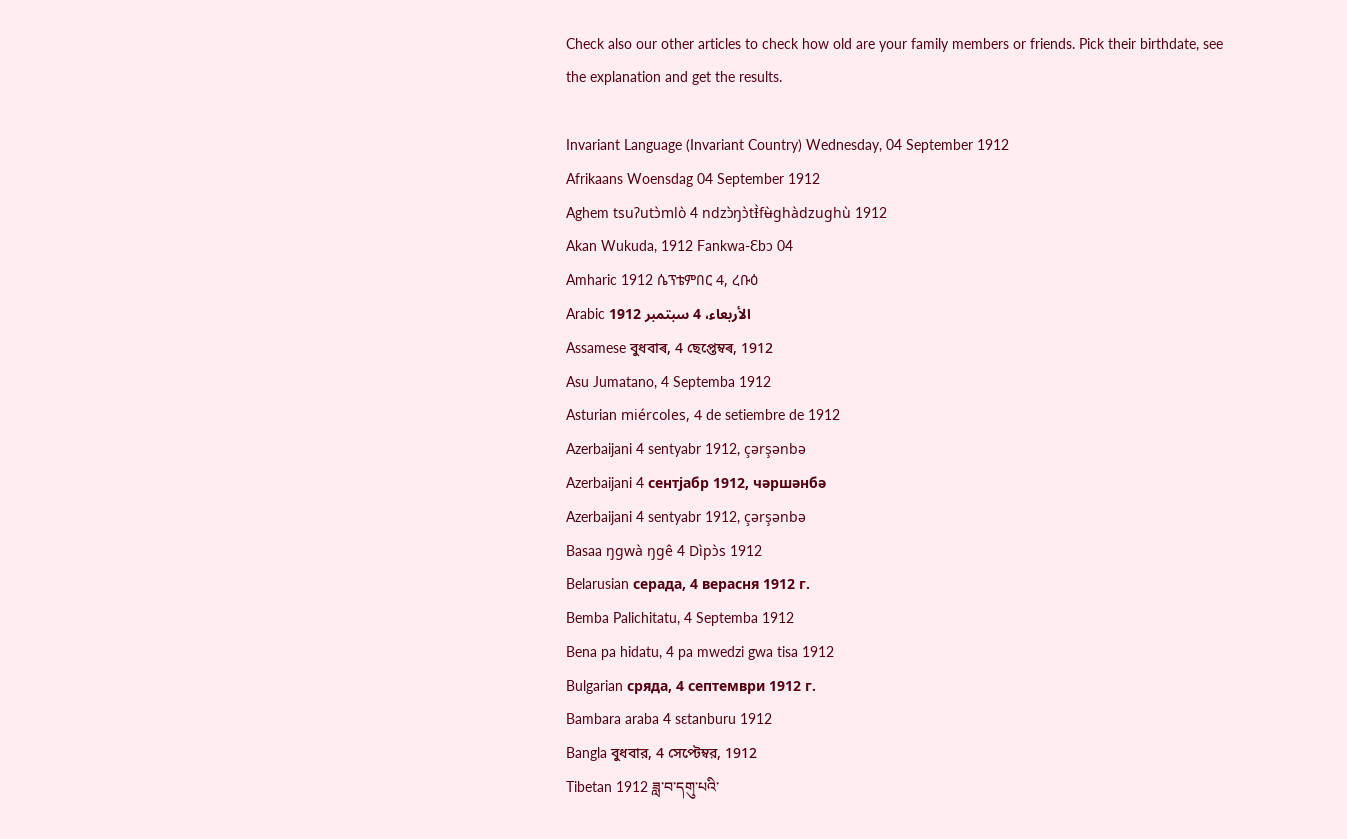Check also our other articles to check how old are your family members or friends. Pick their birthdate, see the explanation and get the results.

Invariant Language (Invariant Country) Wednesday, 04 September 1912
Afrikaans Woensdag 04 September 1912
Aghem tsuʔutɔ̀mlò 4 ndzɔ̀ŋɔ̀tƗ̀fʉ̀ghàdzughù 1912
Akan Wukuda, 1912 Fankwa-Ɛbɔ 04
Amharic 1912 ሴፕቴምበር 4, ረቡዕ
Arabic الأربعاء، 4 سبتمبر 1912
Assamese বুধবাৰ, 4 ছেপ্তেম্বৰ, 1912
Asu Jumatano, 4 Septemba 1912
Asturian miércoles, 4 de setiembre de 1912
Azerbaijani 4 sentyabr 1912, çərşənbə
Azerbaijani 4 сентјабр 1912, чәршәнбә
Azerbaijani 4 sentyabr 1912, çərşənbə
Basaa ŋgwà ŋgê 4 Dìpɔ̀s 1912
Belarusian серада, 4 верасня 1912 г.
Bemba Palichitatu, 4 Septemba 1912
Bena pa hidatu, 4 pa mwedzi gwa tisa 1912
Bulgarian сряда, 4 септември 1912 г.
Bambara araba 4 sɛtanburu 1912
Bangla বুধবার, 4 সেপ্টেম্বর, 1912
Tibetan 1912 ཟླ་བ་དགུ་པའི་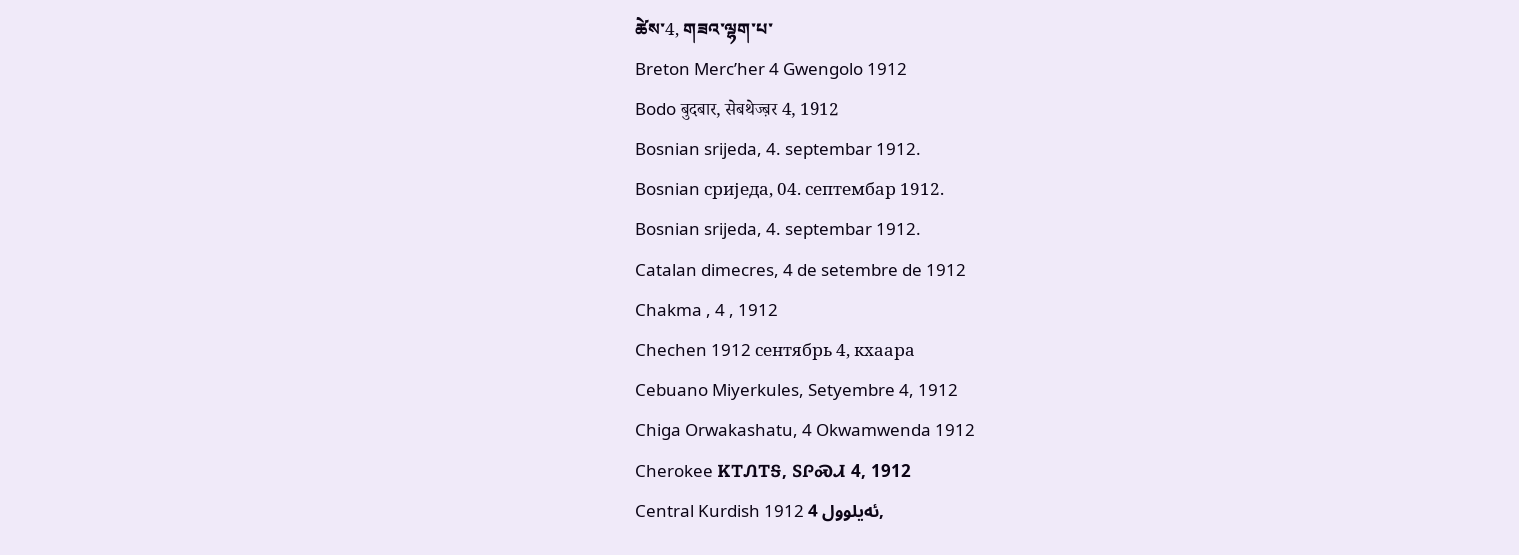ཚེས་4, གཟའ་ལྷག་པ་
Breton Mercʼher 4 Gwengolo 1912
Bodo बुदबार, सेबथेज्ब़र 4, 1912
Bosnian srijeda, 4. septembar 1912.
Bosnian сриједа, 04. септембар 1912.
Bosnian srijeda, 4. septembar 1912.
Catalan dimecres, 4 de setembre de 1912
Chakma , 4 , 1912
Chechen 1912 сентябрь 4, кхаара
Cebuano Miyerkules, Setyembre 4, 1912
Chiga Orwakashatu, 4 Okwamwenda 1912
Cherokee ᏦᎢᏁᎢᎦ, ᏚᎵᏍᏗ 4, 1912
Central Kurdish 1912 ئەیلوول 4,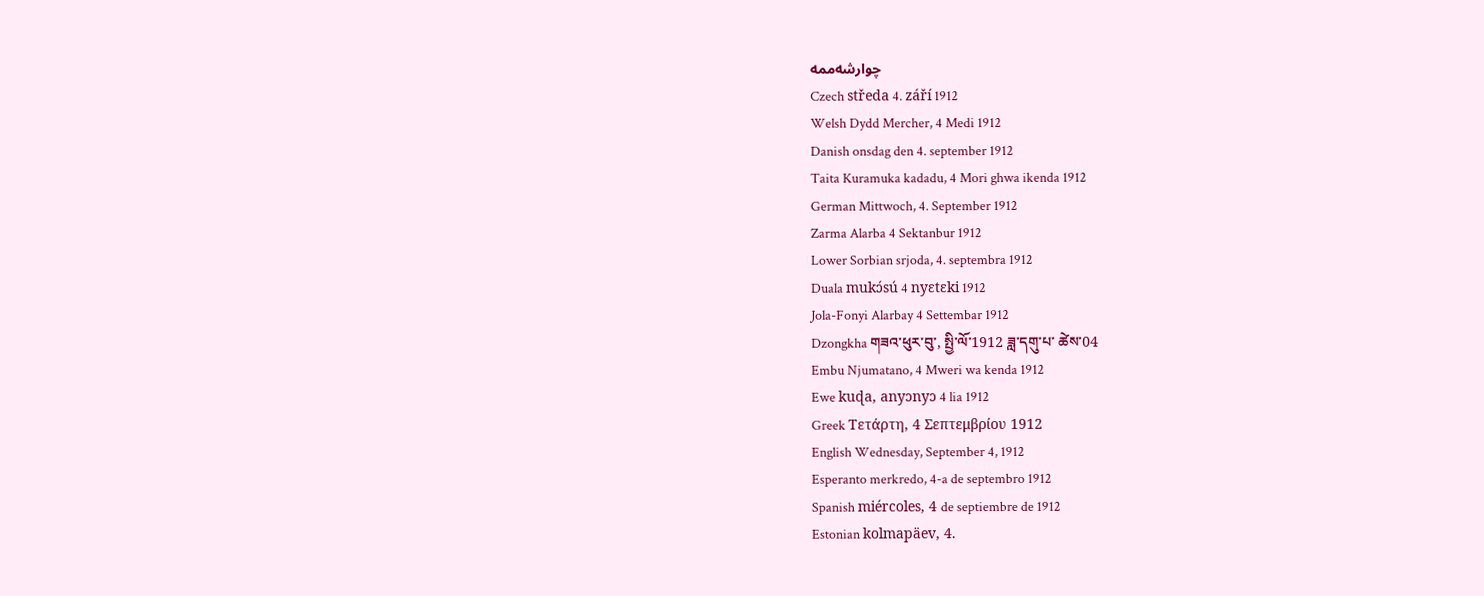چوارشەممە
Czech středa 4. září 1912
Welsh Dydd Mercher, 4 Medi 1912
Danish onsdag den 4. september 1912
Taita Kuramuka kadadu, 4 Mori ghwa ikenda 1912
German Mittwoch, 4. September 1912
Zarma Alarba 4 Sektanbur 1912
Lower Sorbian srjoda, 4. septembra 1912
Duala mukɔ́sú 4 nyɛtɛki 1912
Jola-Fonyi Alarbay 4 Settembar 1912
Dzongkha གཟའ་ཕུར་བུ་, སྤྱི་ལོ་1912 ཟླ་དགུ་པ་ ཚེས་04
Embu Njumatano, 4 Mweri wa kenda 1912
Ewe kuɖa, anyɔnyɔ 4 lia 1912
Greek Τετάρτη, 4 Σεπτεμβρίου 1912
English Wednesday, September 4, 1912
Esperanto merkredo, 4-a de septembro 1912
Spanish miércoles, 4 de septiembre de 1912
Estonian kolmapäev, 4.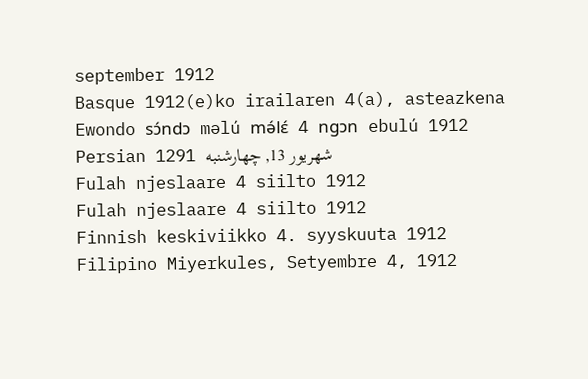september 1912
Basque 1912(e)ko irailaren 4(a), asteazkena
Ewondo sɔ́ndɔ məlú mə́lɛ́ 4 ngɔn ebulú 1912
Persian 1291 شهریور 13, چهارشنبه
Fulah njeslaare 4 siilto 1912
Fulah njeslaare 4 siilto 1912
Finnish keskiviikko 4. syyskuuta 1912
Filipino Miyerkules, Setyembre 4, 1912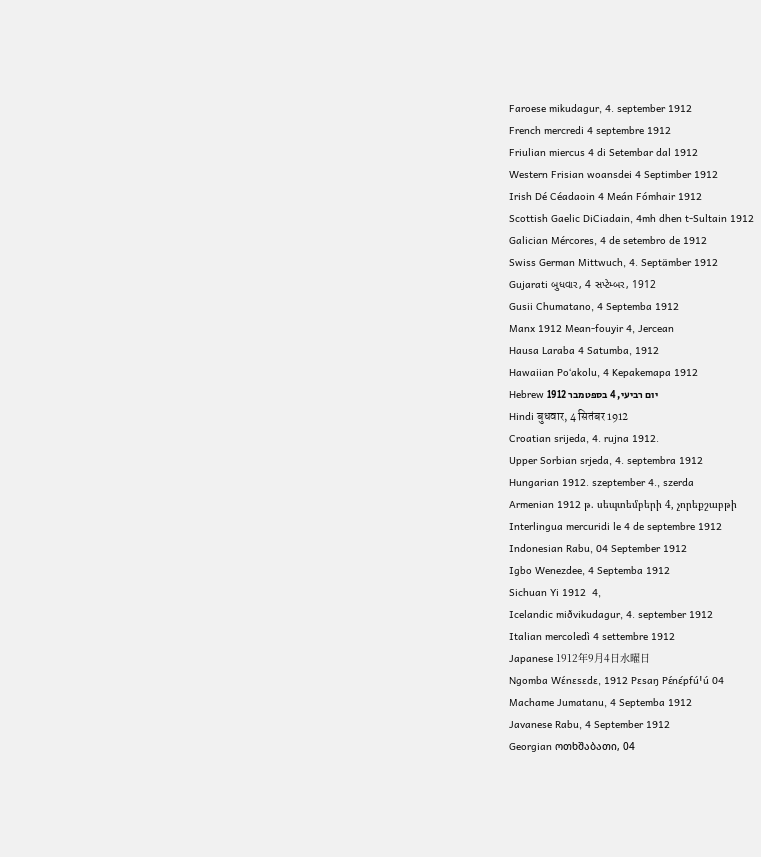Faroese mikudagur, 4. september 1912
French mercredi 4 septembre 1912
Friulian miercus 4 di Setembar dal 1912
Western Frisian woansdei 4 Septimber 1912
Irish Dé Céadaoin 4 Meán Fómhair 1912
Scottish Gaelic DiCiadain, 4mh dhen t-Sultain 1912
Galician Mércores, 4 de setembro de 1912
Swiss German Mittwuch, 4. Septämber 1912
Gujarati બુધવાર, 4 સપ્ટેમ્બર, 1912
Gusii Chumatano, 4 Septemba 1912
Manx 1912 Mean-fouyir 4, Jercean
Hausa Laraba 4 Satumba, 1912
Hawaiian Poʻakolu, 4 Kepakemapa 1912
Hebrew יום רביעי, 4 בספטמבר 1912
Hindi बुधवार, 4 सितंबर 1912
Croatian srijeda, 4. rujna 1912.
Upper Sorbian srjeda, 4. septembra 1912
Hungarian 1912. szeptember 4., szerda
Armenian 1912 թ. սեպտեմբերի 4, չորեքշաբթի
Interlingua mercuridi le 4 de septembre 1912
Indonesian Rabu, 04 September 1912
Igbo Wenezdee, 4 Septemba 1912
Sichuan Yi 1912  4,
Icelandic miðvikudagur, 4. september 1912
Italian mercoledì 4 settembre 1912
Japanese 1912年9月4日水曜日
Ngomba Wɛ́nɛsɛdɛ, 1912 Pɛsaŋ Pɛ́nɛ́pfúꞋú 04
Machame Jumatanu, 4 Septemba 1912
Javanese Rabu, 4 September 1912
Georgian ოთხშაბათი, 04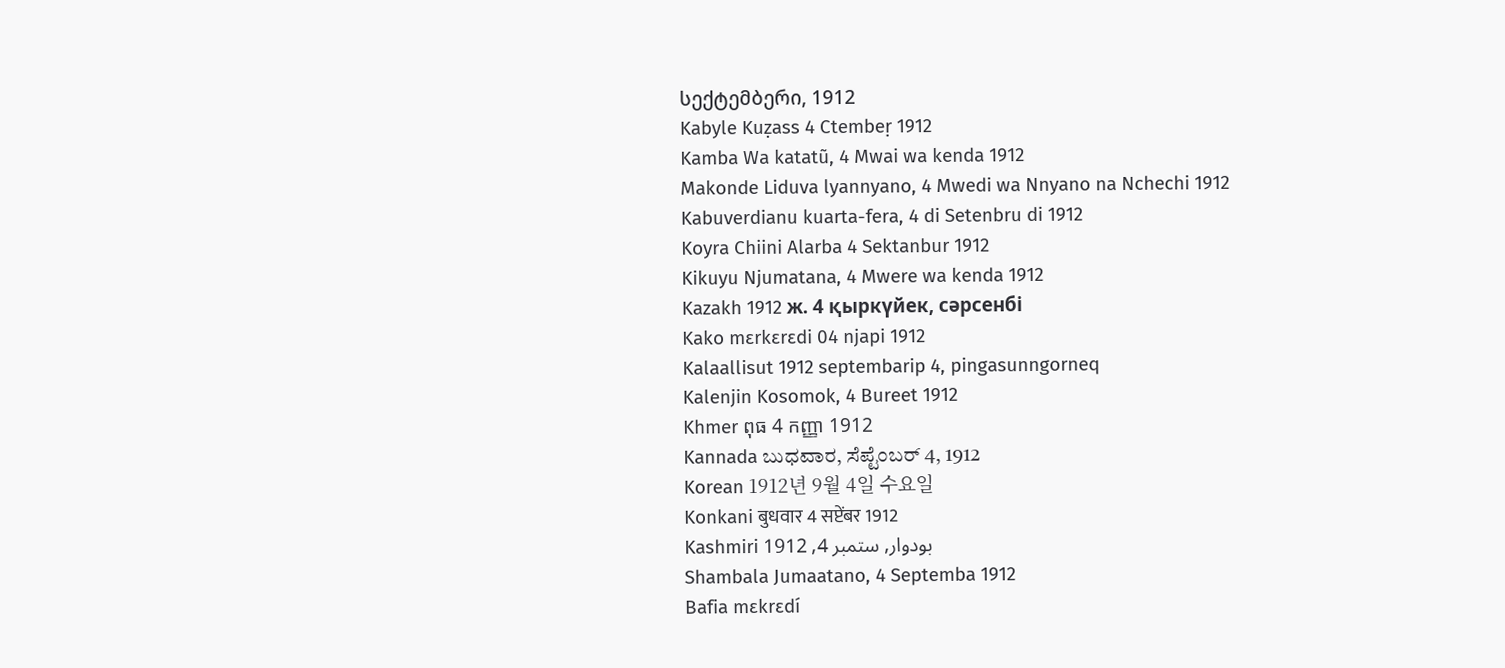სექტემბერი, 1912
Kabyle Kuẓass 4 Ctembeṛ 1912
Kamba Wa katatũ, 4 Mwai wa kenda 1912
Makonde Liduva lyannyano, 4 Mwedi wa Nnyano na Nchechi 1912
Kabuverdianu kuarta-fera, 4 di Setenbru di 1912
Koyra Chiini Alarba 4 Sektanbur 1912
Kikuyu Njumatana, 4 Mwere wa kenda 1912
Kazakh 1912 ж. 4 қыркүйек, сәрсенбі
Kako mɛrkɛrɛdi 04 njapi 1912
Kalaallisut 1912 septembarip 4, pingasunngorneq
Kalenjin Kosomok, 4 Bureet 1912
Khmer ពុធ 4 កញ្ញា 1912
Kannada ಬುಧವಾರ, ಸೆಪ್ಟೆಂಬರ್ 4, 1912
Korean 1912년 9월 4일 수요일
Konkani बुधवार 4 सप्टेंबर 1912
Kashmiri بودوار, ستمبر 4, 1912
Shambala Jumaatano, 4 Septemba 1912
Bafia mɛkrɛdí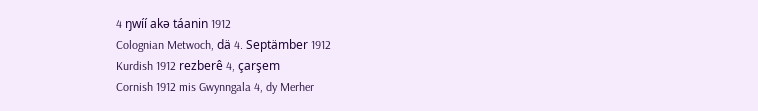4 ŋwíí akǝ táanin 1912
Colognian Metwoch, dä 4. Septämber 1912
Kurdish 1912 rezberê 4, çarşem
Cornish 1912 mis Gwynngala 4, dy Merher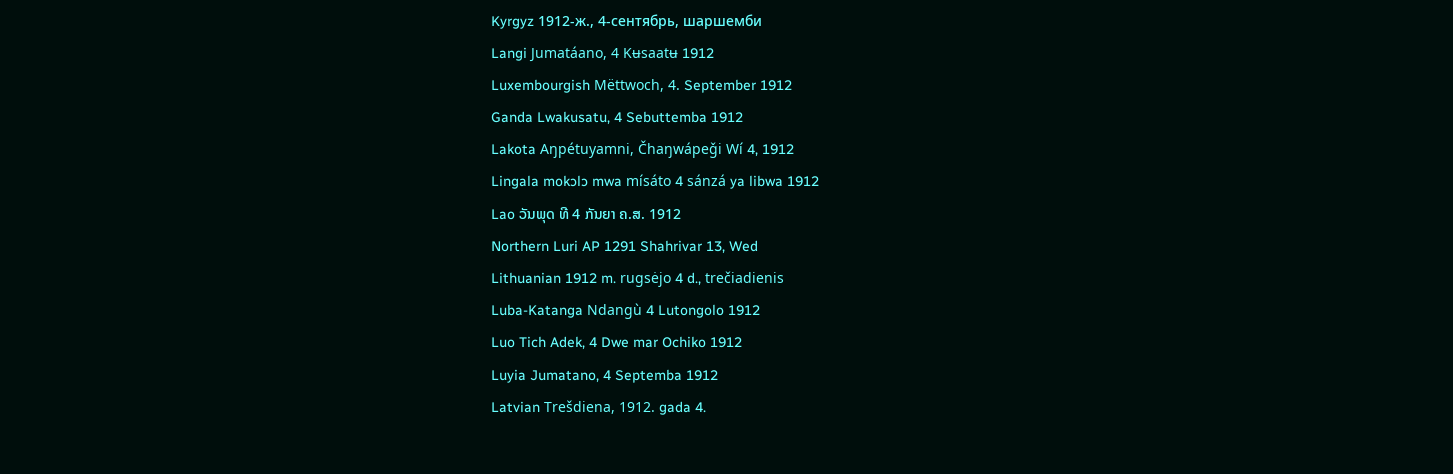Kyrgyz 1912-ж., 4-сентябрь, шаршемби
Langi Jumatáano, 4 Kʉsaatʉ 1912
Luxembourgish Mëttwoch, 4. September 1912
Ganda Lwakusatu, 4 Sebuttemba 1912
Lakota Aŋpétuyamni, Čhaŋwápeǧi Wí 4, 1912
Lingala mokɔlɔ mwa mísáto 4 sánzá ya libwa 1912
Lao ວັນພຸດ ທີ 4 ກັນຍາ ຄ.ສ. 1912
Northern Luri AP 1291 Shahrivar 13, Wed
Lithuanian 1912 m. rugsėjo 4 d., trečiadienis
Luba-Katanga Ndangù 4 Lutongolo 1912
Luo Tich Adek, 4 Dwe mar Ochiko 1912
Luyia Jumatano, 4 Septemba 1912
Latvian Trešdiena, 1912. gada 4.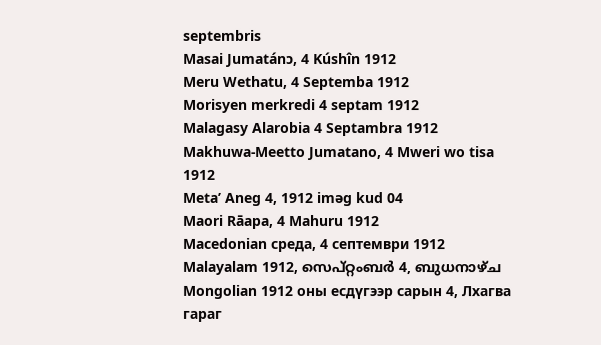septembris
Masai Jumatánɔ, 4 Kúshîn 1912
Meru Wethatu, 4 Septemba 1912
Morisyen merkredi 4 septam 1912
Malagasy Alarobia 4 Septambra 1912
Makhuwa-Meetto Jumatano, 4 Mweri wo tisa 1912
Metaʼ Aneg 4, 1912 iməg kud 04
Maori Rāapa, 4 Mahuru 1912
Macedonian среда, 4 септември 1912
Malayalam 1912, സെപ്റ്റംബർ 4, ബുധനാഴ്‌ച
Mongolian 1912 оны есдүгээр сарын 4, Лхагва гараг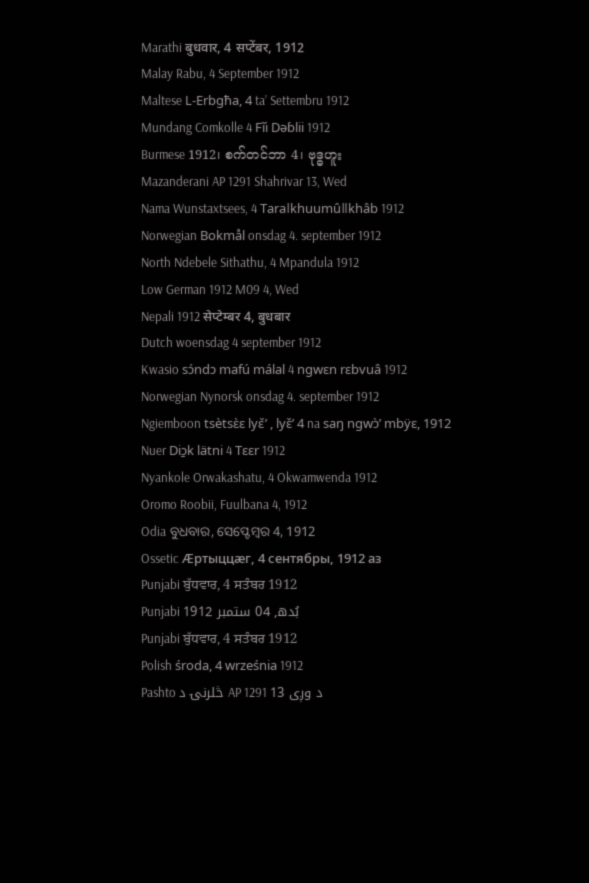Marathi बुधवार, 4 सप्टेंबर, 1912
Malay Rabu, 4 September 1912
Maltese L-Erbgħa, 4 ta’ Settembru 1912
Mundang Comkolle 4 Fĩi Dǝɓlii 1912
Burmese 1912၊ စက်တင်ဘာ 4၊ ဗုဒ္ဓဟူး
Mazanderani AP 1291 Shahrivar 13, Wed
Nama Wunstaxtsees, 4 Taraǀkhuumûǁkhâb 1912
Norwegian Bokmål onsdag 4. september 1912
North Ndebele Sithathu, 4 Mpandula 1912
Low German 1912 M09 4, Wed
Nepali 1912 सेप्टेम्बर 4, बुधबार
Dutch woensdag 4 september 1912
Kwasio sɔ́ndɔ mafú málal 4 ngwɛn rɛbvuâ 1912
Norwegian Nynorsk onsdag 4. september 1912
Ngiemboon tsètsɛ̀ɛ lyɛ̌ʼ , lyɛ̌ʼ 4 na saŋ ngwɔ̀ʼ mbÿɛ, 1912
Nuer Diɔ̱k lätni 4 Tɛɛr 1912
Nyankole Orwakashatu, 4 Okwamwenda 1912
Oromo Roobii, Fuulbana 4, 1912
Odia ବୁଧବାର, ସେପ୍ଟେମ୍ବର 4, 1912
Ossetic Ӕртыццӕг, 4 сентябры, 1912 аз
Punjabi ਬੁੱਧਵਾਰ, 4 ਸਤੰਬਰ 1912
Punjabi بُدھ, 04 ستمبر 1912
Punjabi ਬੁੱਧਵਾਰ, 4 ਸਤੰਬਰ 1912
Polish środa, 4 września 1912
Pashto څلرنۍ د AP 1291 د وږی 13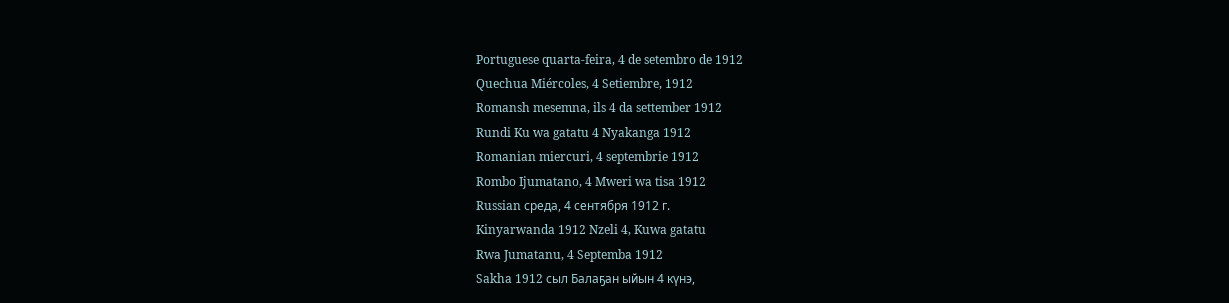Portuguese quarta-feira, 4 de setembro de 1912
Quechua Miércoles, 4 Setiembre, 1912
Romansh mesemna, ils 4 da settember 1912
Rundi Ku wa gatatu 4 Nyakanga 1912
Romanian miercuri, 4 septembrie 1912
Rombo Ijumatano, 4 Mweri wa tisa 1912
Russian среда, 4 сентября 1912 г.
Kinyarwanda 1912 Nzeli 4, Kuwa gatatu
Rwa Jumatanu, 4 Septemba 1912
Sakha 1912 сыл Балаҕан ыйын 4 күнэ,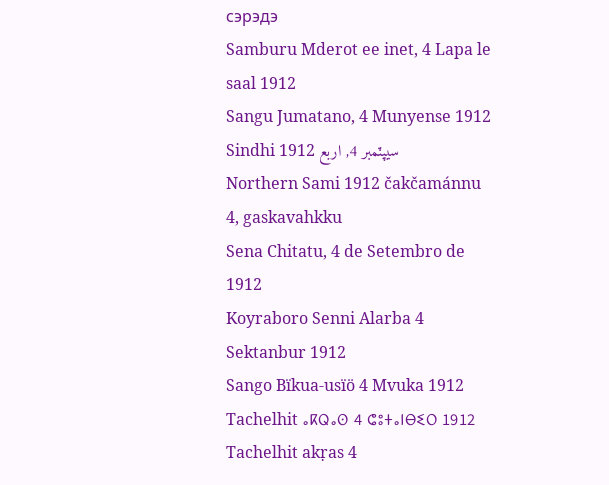сэрэдэ
Samburu Mderot ee inet, 4 Lapa le saal 1912
Sangu Jumatano, 4 Munyense 1912
Sindhi 1912 سيپٽمبر 4, اربع
Northern Sami 1912 čakčamánnu 4, gaskavahkku
Sena Chitatu, 4 de Setembro de 1912
Koyraboro Senni Alarba 4 Sektanbur 1912
Sango Bïkua-usïö 4 Mvuka 1912
Tachelhit ⴰⴽⵕⴰⵙ 4 ⵛⵓⵜⴰⵏⴱⵉⵔ 1912
Tachelhit akṛas 4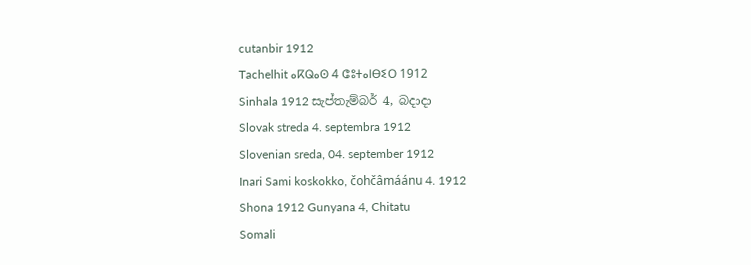cutanbir 1912
Tachelhit ⴰⴽⵕⴰⵙ 4 ⵛⵓⵜⴰⵏⴱⵉⵔ 1912
Sinhala 1912 සැප්තැම්බර් 4, බදාදා
Slovak streda 4. septembra 1912
Slovenian sreda, 04. september 1912
Inari Sami koskokko, čohčâmáánu 4. 1912
Shona 1912 Gunyana 4, Chitatu
Somali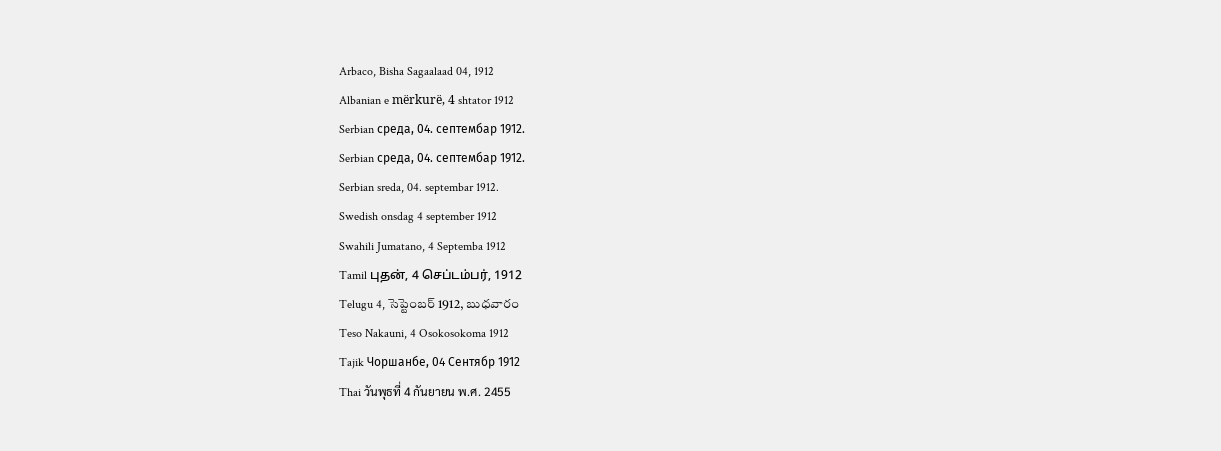Arbaco, Bisha Sagaalaad 04, 1912
Albanian e mërkurë, 4 shtator 1912
Serbian среда, 04. септембар 1912.
Serbian среда, 04. септембар 1912.
Serbian sreda, 04. septembar 1912.
Swedish onsdag 4 september 1912
Swahili Jumatano, 4 Septemba 1912
Tamil புதன், 4 செப்டம்பர், 1912
Telugu 4, సెప్టెంబర్ 1912, బుధవారం
Teso Nakauni, 4 Osokosokoma 1912
Tajik Чоршанбе, 04 Сентябр 1912
Thai วันพุธที่ 4 กันยายน พ.ศ. 2455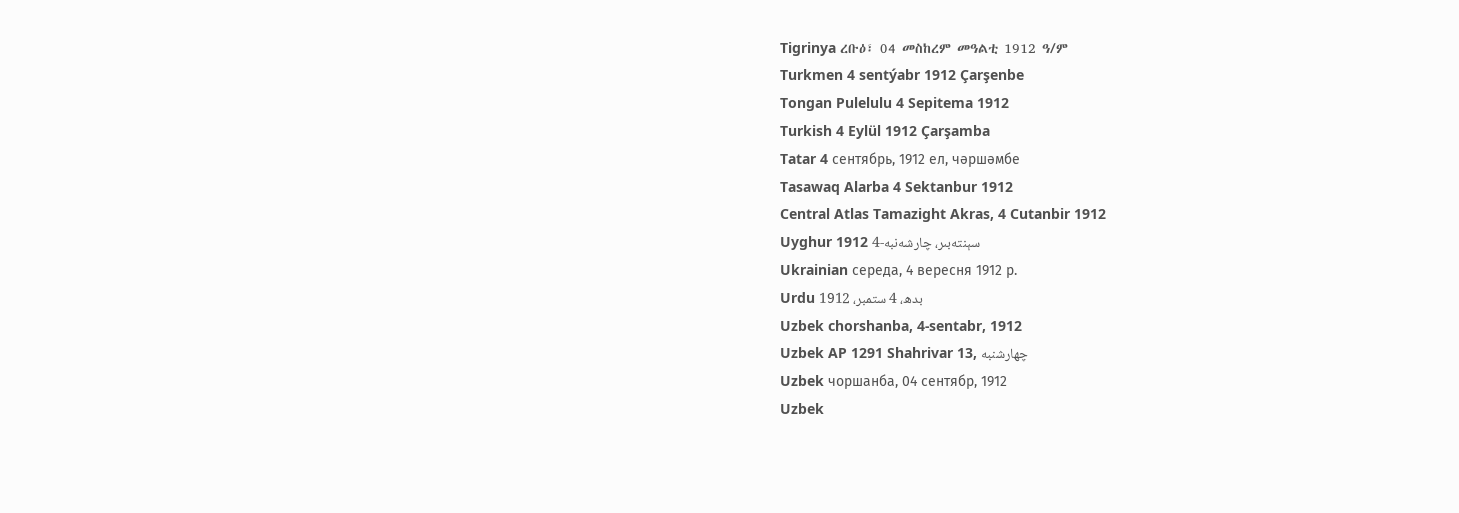Tigrinya ረቡዕ፣ 04 መስከረም መዓልቲ 1912 ዓ/ም
Turkmen 4 sentýabr 1912 Çarşenbe
Tongan Pulelulu 4 Sepitema 1912
Turkish 4 Eylül 1912 Çarşamba
Tatar 4 сентябрь, 1912 ел, чәршәмбе
Tasawaq Alarba 4 Sektanbur 1912
Central Atlas Tamazight Akras, 4 Cutanbir 1912
Uyghur 1912 4-سېنتەبىر، چارشەنبە
Ukrainian середа, 4 вересня 1912 р.
Urdu بدھ، 4 ستمبر، 1912
Uzbek chorshanba, 4-sentabr, 1912
Uzbek AP 1291 Shahrivar 13, چهارشنبه
Uzbek чоршанба, 04 сентябр, 1912
Uzbek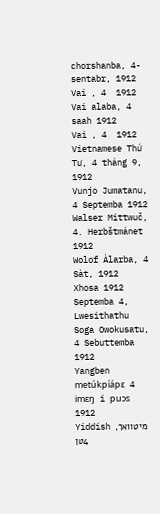chorshanba, 4-sentabr, 1912
Vai , 4  1912
Vai alaba, 4 saah 1912
Vai , 4  1912
Vietnamese Thứ Tư, 4 tháng 9, 1912
Vunjo Jumatanu, 4 Septemba 1912
Walser Mittwuč, 4. Herbštmánet 1912
Wolof Àlarba, 4 Sàt, 1912
Xhosa 1912 Septemba 4, Lwesithathu
Soga Owokusatu, 4 Sebuttemba 1912
Yangben metúkpíápɛ 4 imɛŋ i puɔs 1912
Yiddish מיטוואך, 4טן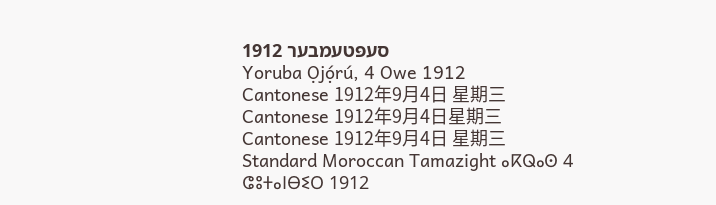סעפּטעמבער 1912
Yoruba Ọjọ́rú, 4 Owe 1912
Cantonese 1912年9月4日 星期三
Cantonese 1912年9月4日星期三
Cantonese 1912年9月4日 星期三
Standard Moroccan Tamazight ⴰⴽⵕⴰⵙ 4 ⵛⵓⵜⴰⵏⴱⵉⵔ 1912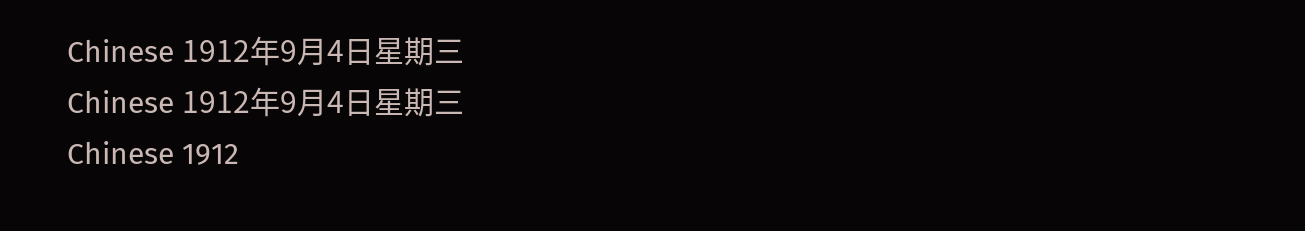Chinese 1912年9月4日星期三
Chinese 1912年9月4日星期三
Chinese 1912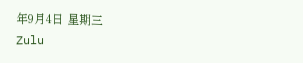年9月4日 星期三
Zulu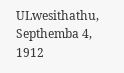ULwesithathu, Septhemba 4, 1912